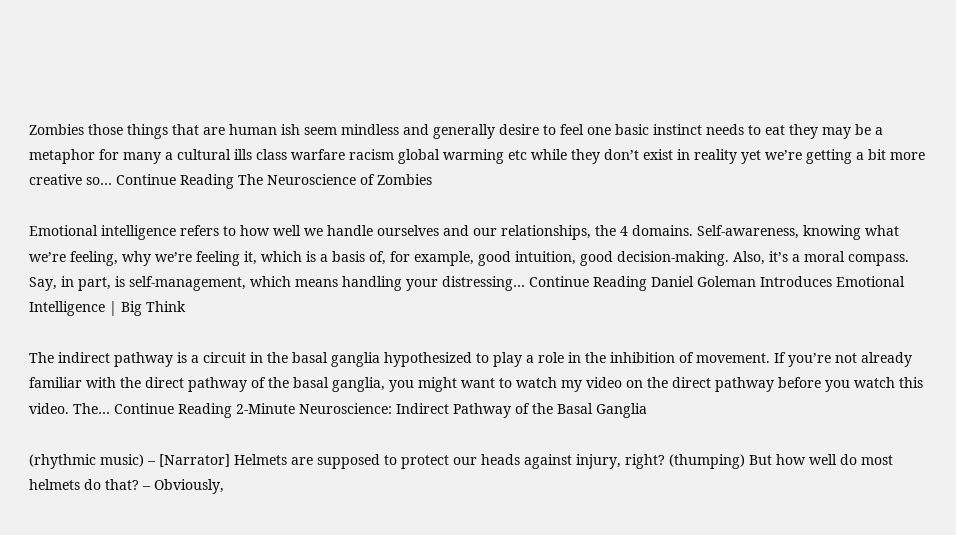Zombies those things that are human ish seem mindless and generally desire to feel one basic instinct needs to eat they may be a metaphor for many a cultural ills class warfare racism global warming etc while they don’t exist in reality yet we’re getting a bit more creative so… Continue Reading The Neuroscience of Zombies

Emotional intelligence refers to how well we handle ourselves and our relationships, the 4 domains. Self-awareness, knowing what we’re feeling, why we’re feeling it, which is a basis of, for example, good intuition, good decision-making. Also, it’s a moral compass. Say, in part, is self-management, which means handling your distressing… Continue Reading Daniel Goleman Introduces Emotional Intelligence | Big Think

The indirect pathway is a circuit in the basal ganglia hypothesized to play a role in the inhibition of movement. If you’re not already familiar with the direct pathway of the basal ganglia, you might want to watch my video on the direct pathway before you watch this video. The… Continue Reading 2-Minute Neuroscience: Indirect Pathway of the Basal Ganglia

(rhythmic music) – [Narrator] Helmets are supposed to protect our heads against injury, right? (thumping) But how well do most helmets do that? – Obviously,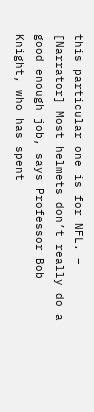this particular one is for NFL. – [Narrator] Most helmets don’t really do a good enough job, says Professor Bob Knight, who has spent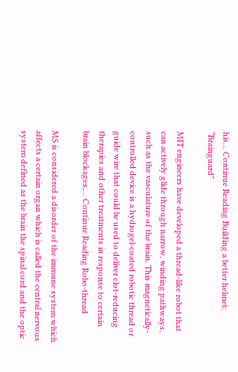his… Continue Reading Building a better helmet: “Brainguard”

MIT engineers have developed a thread-like robot that can actively glide through narrow, winding pathways, such as the vasculature of the brain. This magnetically-controlled device is a hydrogel-coated robotic thread or guide wire that could be used to deliver clot-reducing therapies and other treatments in response to certain brain blockages,… Continue Reading Robo-thread

MS is considered a disorder of the immune system which affects a certain organ which is called the central nervous system defined as the brain the spinal cord and the optic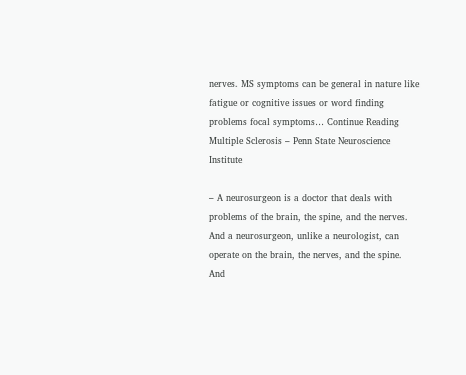nerves. MS symptoms can be general in nature like fatigue or cognitive issues or word finding problems focal symptoms… Continue Reading Multiple Sclerosis – Penn State Neuroscience Institute

– A neurosurgeon is a doctor that deals with problems of the brain, the spine, and the nerves. And a neurosurgeon, unlike a neurologist, can operate on the brain, the nerves, and the spine. And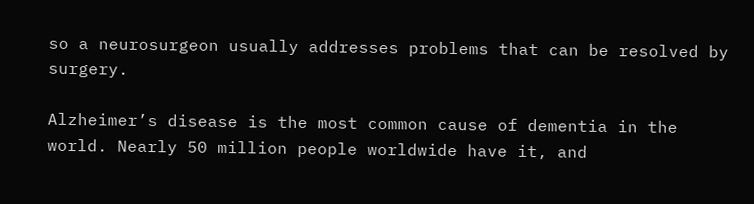so a neurosurgeon usually addresses problems that can be resolved by surgery.

Alzheimer’s disease is the most common cause of dementia in the world. Nearly 50 million people worldwide have it, and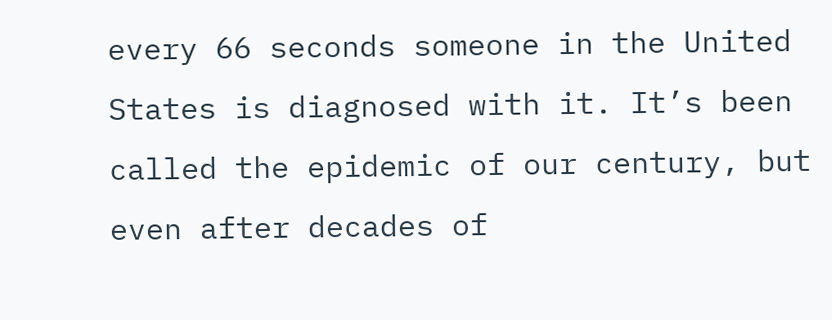every 66 seconds someone in the United States is diagnosed with it. It’s been called the epidemic of our century, but even after decades of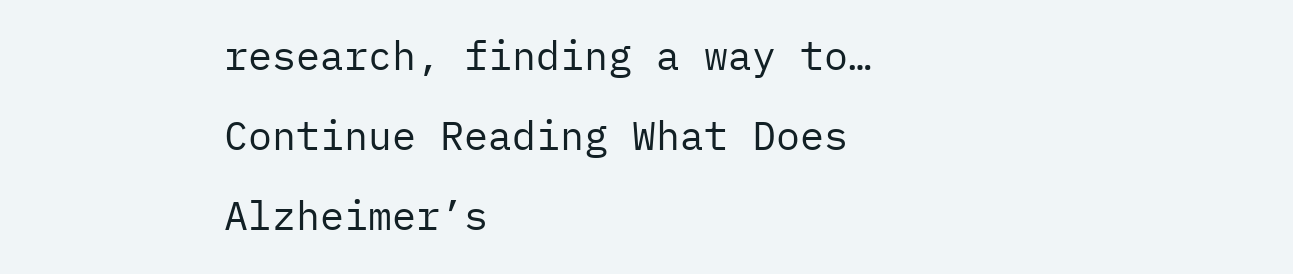research, finding a way to… Continue Reading What Does Alzheimer’s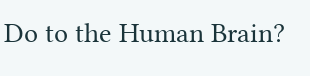Do to the Human Brain?